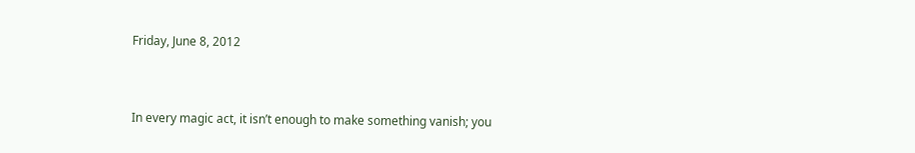Friday, June 8, 2012


In every magic act, it isn’t enough to make something vanish; you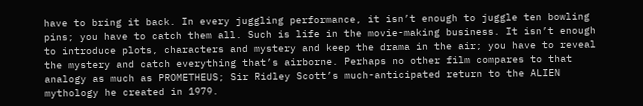have to bring it back. In every juggling performance, it isn’t enough to juggle ten bowling pins; you have to catch them all. Such is life in the movie-making business. It isn’t enough to introduce plots, characters and mystery and keep the drama in the air; you have to reveal the mystery and catch everything that’s airborne. Perhaps no other film compares to that analogy as much as PROMETHEUS; Sir Ridley Scott’s much-anticipated return to the ALIEN mythology he created in 1979.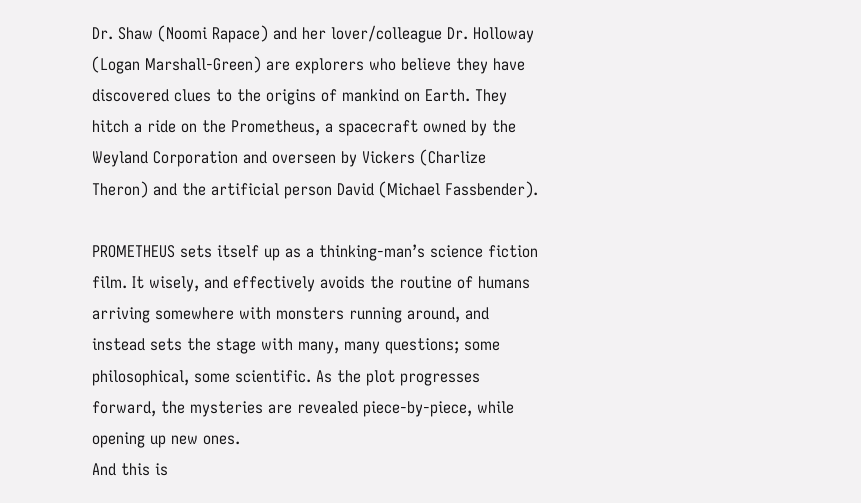Dr. Shaw (Noomi Rapace) and her lover/colleague Dr. Holloway (Logan Marshall-Green) are explorers who believe they have discovered clues to the origins of mankind on Earth. They hitch a ride on the Prometheus, a spacecraft owned by the Weyland Corporation and overseen by Vickers (Charlize Theron) and the artificial person David (Michael Fassbender).

PROMETHEUS sets itself up as a thinking-man’s science fiction film. It wisely, and effectively avoids the routine of humans arriving somewhere with monsters running around, and instead sets the stage with many, many questions; some philosophical, some scientific. As the plot progresses forward, the mysteries are revealed piece-by-piece, while opening up new ones.
And this is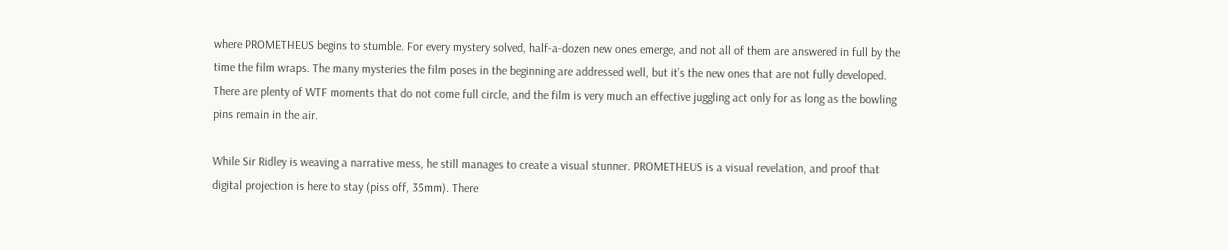where PROMETHEUS begins to stumble. For every mystery solved, half-a-dozen new ones emerge, and not all of them are answered in full by the time the film wraps. The many mysteries the film poses in the beginning are addressed well, but it’s the new ones that are not fully developed. There are plenty of WTF moments that do not come full circle, and the film is very much an effective juggling act only for as long as the bowling pins remain in the air.

While Sir Ridley is weaving a narrative mess, he still manages to create a visual stunner. PROMETHEUS is a visual revelation, and proof that digital projection is here to stay (piss off, 35mm). There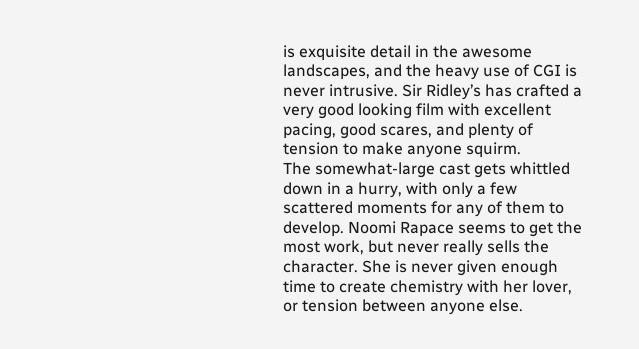is exquisite detail in the awesome landscapes, and the heavy use of CGI is never intrusive. Sir Ridley’s has crafted a very good looking film with excellent pacing, good scares, and plenty of tension to make anyone squirm.
The somewhat-large cast gets whittled down in a hurry, with only a few scattered moments for any of them to develop. Noomi Rapace seems to get the most work, but never really sells the character. She is never given enough time to create chemistry with her lover, or tension between anyone else.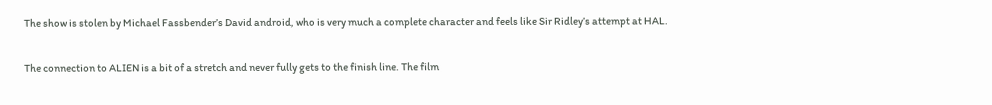The show is stolen by Michael Fassbender’s David android, who is very much a complete character and feels like Sir Ridley’s attempt at HAL.

The connection to ALIEN is a bit of a stretch and never fully gets to the finish line. The film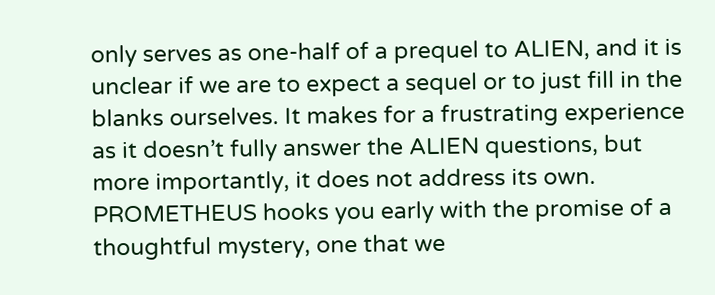only serves as one-half of a prequel to ALIEN, and it is unclear if we are to expect a sequel or to just fill in the blanks ourselves. It makes for a frustrating experience as it doesn’t fully answer the ALIEN questions, but more importantly, it does not address its own. PROMETHEUS hooks you early with the promise of a thoughtful mystery, one that we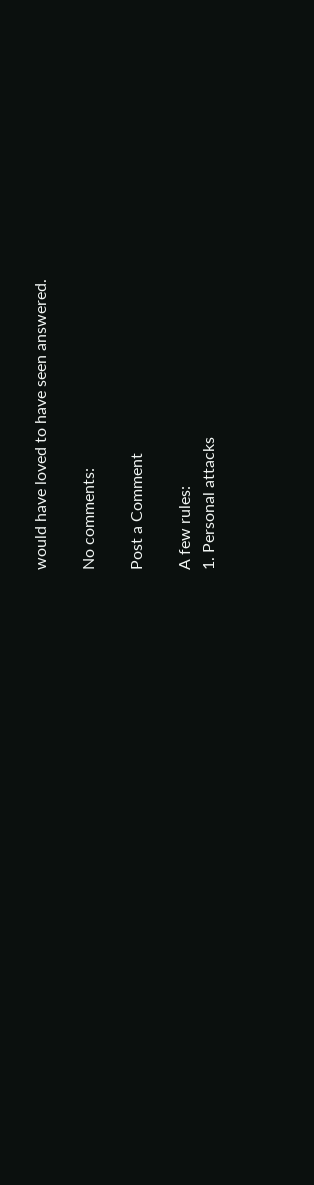would have loved to have seen answered.

No comments:

Post a Comment

A few rules:
1. Personal attacks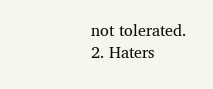not tolerated.
2. Haters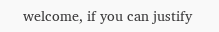welcome, if you can justify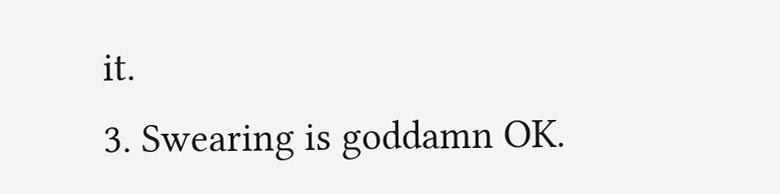it.
3. Swearing is goddamn OK.